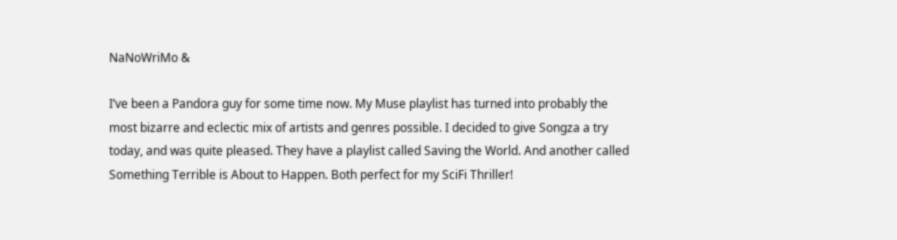NaNoWriMo &

I’ve been a Pandora guy for some time now. My Muse playlist has turned into probably the most bizarre and eclectic mix of artists and genres possible. I decided to give Songza a try today, and was quite pleased. They have a playlist called Saving the World. And another called Something Terrible is About to Happen. Both perfect for my SciFi Thriller!